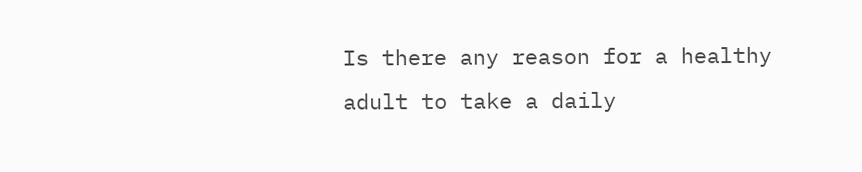Is there any reason for a healthy adult to take a daily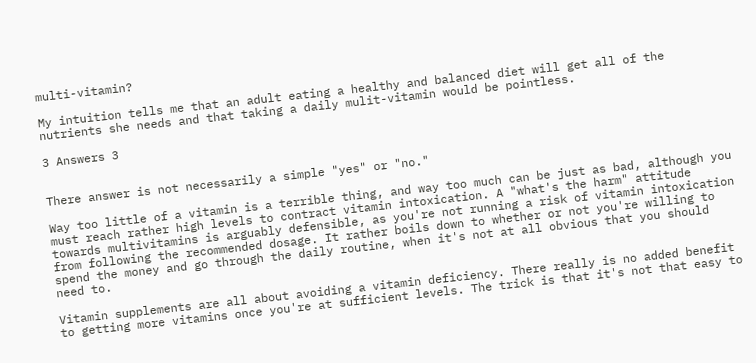multi-vitamin?

My intuition tells me that an adult eating a healthy and balanced diet will get all of the nutrients she needs and that taking a daily mulit-vitamin would be pointless.

3 Answers 3


There answer is not necessarily a simple "yes" or "no."

Way too little of a vitamin is a terrible thing, and way too much can be just as bad, although you must reach rather high levels to contract vitamin intoxication. A "what's the harm" attitude towards multivitamins is arguably defensible, as you're not running a risk of vitamin intoxication from following the recommended dosage. It rather boils down to whether or not you're willing to spend the money and go through the daily routine, when it's not at all obvious that you should need to.

Vitamin supplements are all about avoiding a vitamin deficiency. There really is no added benefit to getting more vitamins once you're at sufficient levels. The trick is that it's not that easy to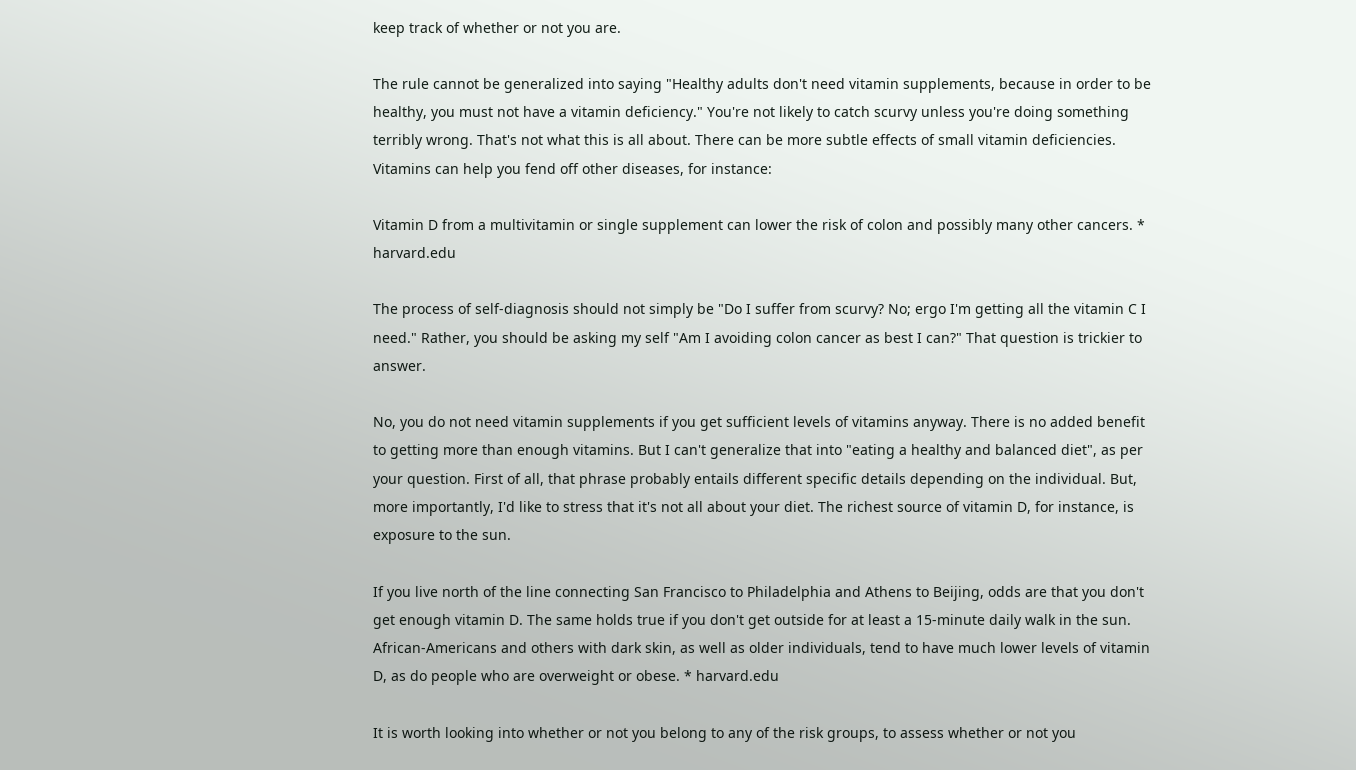keep track of whether or not you are.

The rule cannot be generalized into saying "Healthy adults don't need vitamin supplements, because in order to be healthy, you must not have a vitamin deficiency." You're not likely to catch scurvy unless you're doing something terribly wrong. That's not what this is all about. There can be more subtle effects of small vitamin deficiencies. Vitamins can help you fend off other diseases, for instance:

Vitamin D from a multivitamin or single supplement can lower the risk of colon and possibly many other cancers. * harvard.edu

The process of self-diagnosis should not simply be "Do I suffer from scurvy? No; ergo I'm getting all the vitamin C I need." Rather, you should be asking my self "Am I avoiding colon cancer as best I can?" That question is trickier to answer.

No, you do not need vitamin supplements if you get sufficient levels of vitamins anyway. There is no added benefit to getting more than enough vitamins. But I can't generalize that into "eating a healthy and balanced diet", as per your question. First of all, that phrase probably entails different specific details depending on the individual. But, more importantly, I'd like to stress that it's not all about your diet. The richest source of vitamin D, for instance, is exposure to the sun.

If you live north of the line connecting San Francisco to Philadelphia and Athens to Beijing, odds are that you don't get enough vitamin D. The same holds true if you don't get outside for at least a 15-minute daily walk in the sun. African-Americans and others with dark skin, as well as older individuals, tend to have much lower levels of vitamin D, as do people who are overweight or obese. * harvard.edu

It is worth looking into whether or not you belong to any of the risk groups, to assess whether or not you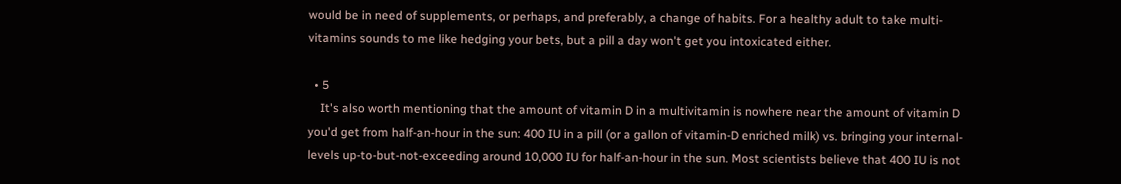would be in need of supplements, or perhaps, and preferably, a change of habits. For a healthy adult to take multi-vitamins sounds to me like hedging your bets, but a pill a day won't get you intoxicated either.

  • 5
    It's also worth mentioning that the amount of vitamin D in a multivitamin is nowhere near the amount of vitamin D you'd get from half-an-hour in the sun: 400 IU in a pill (or a gallon of vitamin-D enriched milk) vs. bringing your internal-levels up-to-but-not-exceeding around 10,000 IU for half-an-hour in the sun. Most scientists believe that 400 IU is not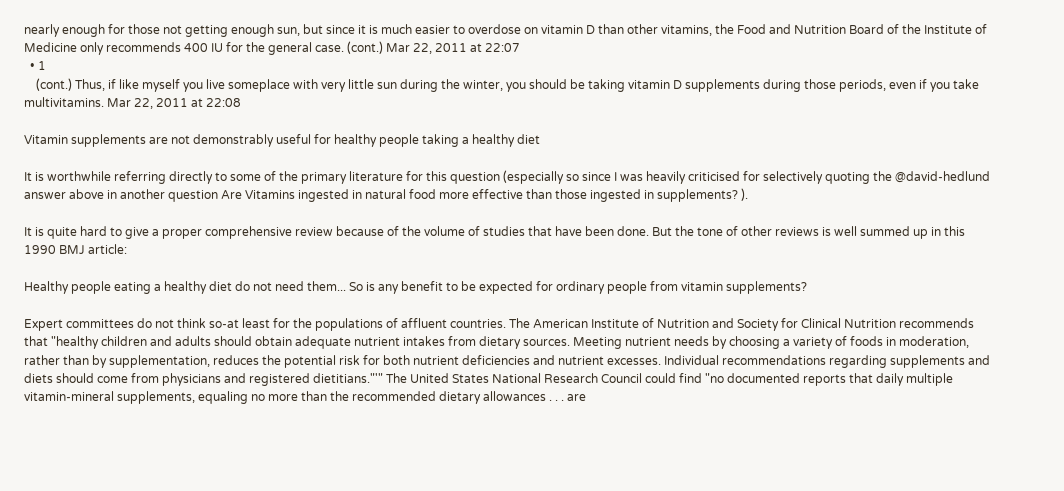nearly enough for those not getting enough sun, but since it is much easier to overdose on vitamin D than other vitamins, the Food and Nutrition Board of the Institute of Medicine only recommends 400 IU for the general case. (cont.) Mar 22, 2011 at 22:07
  • 1
    (cont.) Thus, if like myself you live someplace with very little sun during the winter, you should be taking vitamin D supplements during those periods, even if you take multivitamins. Mar 22, 2011 at 22:08

Vitamin supplements are not demonstrably useful for healthy people taking a healthy diet

It is worthwhile referring directly to some of the primary literature for this question (especially so since I was heavily criticised for selectively quoting the @david-hedlund answer above in another question Are Vitamins ingested in natural food more effective than those ingested in supplements? ).

It is quite hard to give a proper comprehensive review because of the volume of studies that have been done. But the tone of other reviews is well summed up in this 1990 BMJ article:

Healthy people eating a healthy diet do not need them... So is any benefit to be expected for ordinary people from vitamin supplements?

Expert committees do not think so-at least for the populations of affluent countries. The American Institute of Nutrition and Society for Clinical Nutrition recommends that "healthy children and adults should obtain adequate nutrient intakes from dietary sources. Meeting nutrient needs by choosing a variety of foods in moderation, rather than by supplementation, reduces the potential risk for both nutrient deficiencies and nutrient excesses. Individual recommendations regarding supplements and diets should come from physicians and registered dietitians."'" The United States National Research Council could find "no documented reports that daily multiple vitamin-mineral supplements, equaling no more than the recommended dietary allowances . . . are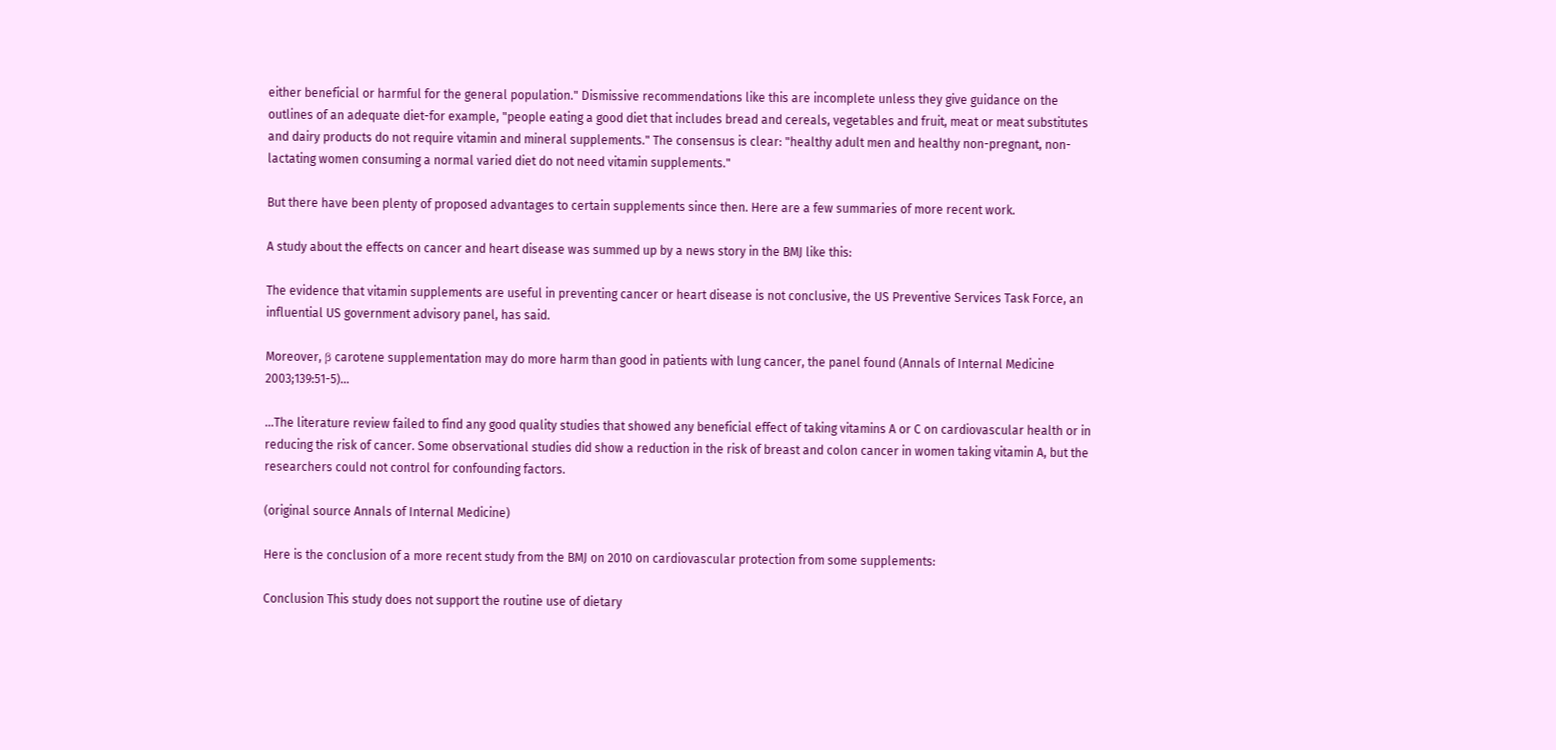either beneficial or harmful for the general population." Dismissive recommendations like this are incomplete unless they give guidance on the outlines of an adequate diet-for example, "people eating a good diet that includes bread and cereals, vegetables and fruit, meat or meat substitutes and dairy products do not require vitamin and mineral supplements." The consensus is clear: "healthy adult men and healthy non-pregnant, non-lactating women consuming a normal varied diet do not need vitamin supplements."

But there have been plenty of proposed advantages to certain supplements since then. Here are a few summaries of more recent work.

A study about the effects on cancer and heart disease was summed up by a news story in the BMJ like this:

The evidence that vitamin supplements are useful in preventing cancer or heart disease is not conclusive, the US Preventive Services Task Force, an influential US government advisory panel, has said.

Moreover, β carotene supplementation may do more harm than good in patients with lung cancer, the panel found (Annals of Internal Medicine 2003;139:51-5)...

...The literature review failed to find any good quality studies that showed any beneficial effect of taking vitamins A or C on cardiovascular health or in reducing the risk of cancer. Some observational studies did show a reduction in the risk of breast and colon cancer in women taking vitamin A, but the researchers could not control for confounding factors.

(original source Annals of Internal Medicine)

Here is the conclusion of a more recent study from the BMJ on 2010 on cardiovascular protection from some supplements:

Conclusion This study does not support the routine use of dietary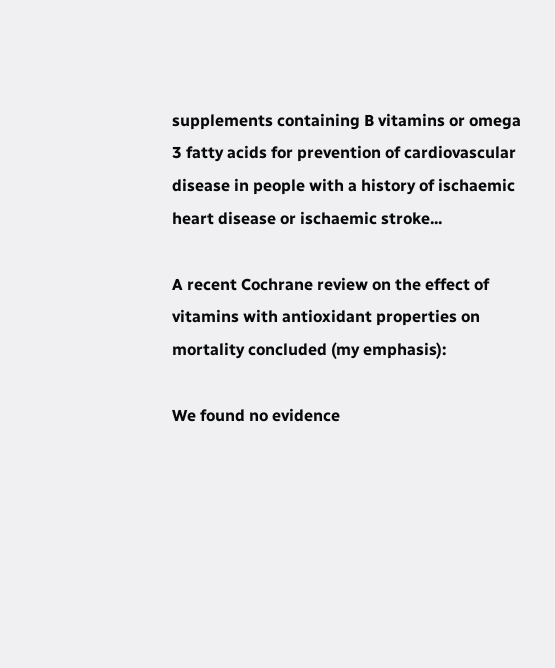supplements containing B vitamins or omega 3 fatty acids for prevention of cardiovascular disease in people with a history of ischaemic heart disease or ischaemic stroke...

A recent Cochrane review on the effect of vitamins with antioxidant properties on mortality concluded (my emphasis):

We found no evidence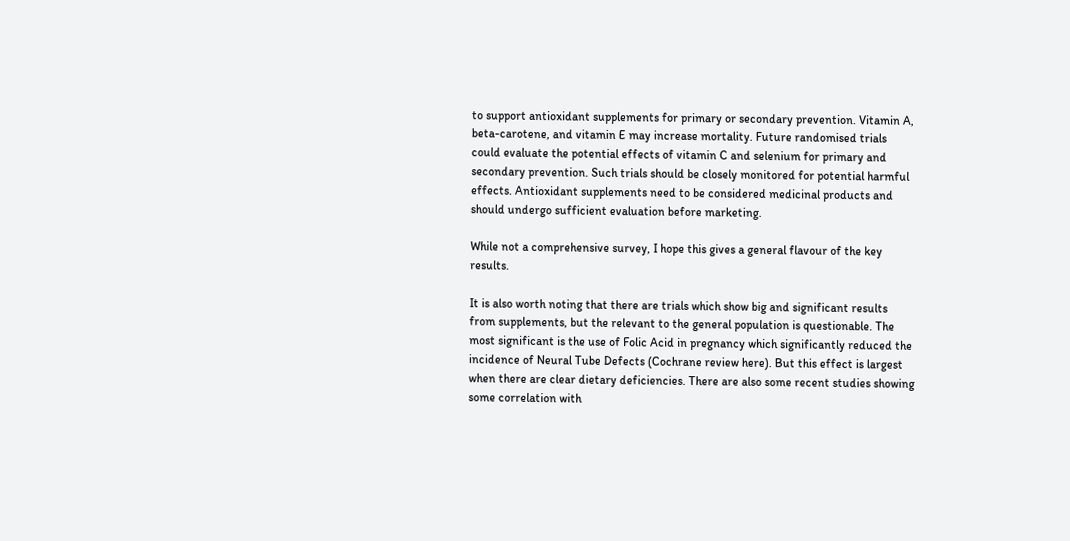to support antioxidant supplements for primary or secondary prevention. Vitamin A, beta-carotene, and vitamin E may increase mortality. Future randomised trials could evaluate the potential effects of vitamin C and selenium for primary and secondary prevention. Such trials should be closely monitored for potential harmful effects. Antioxidant supplements need to be considered medicinal products and should undergo sufficient evaluation before marketing.

While not a comprehensive survey, I hope this gives a general flavour of the key results.

It is also worth noting that there are trials which show big and significant results from supplements, but the relevant to the general population is questionable. The most significant is the use of Folic Acid in pregnancy which significantly reduced the incidence of Neural Tube Defects (Cochrane review here). But this effect is largest when there are clear dietary deficiencies. There are also some recent studies showing some correlation with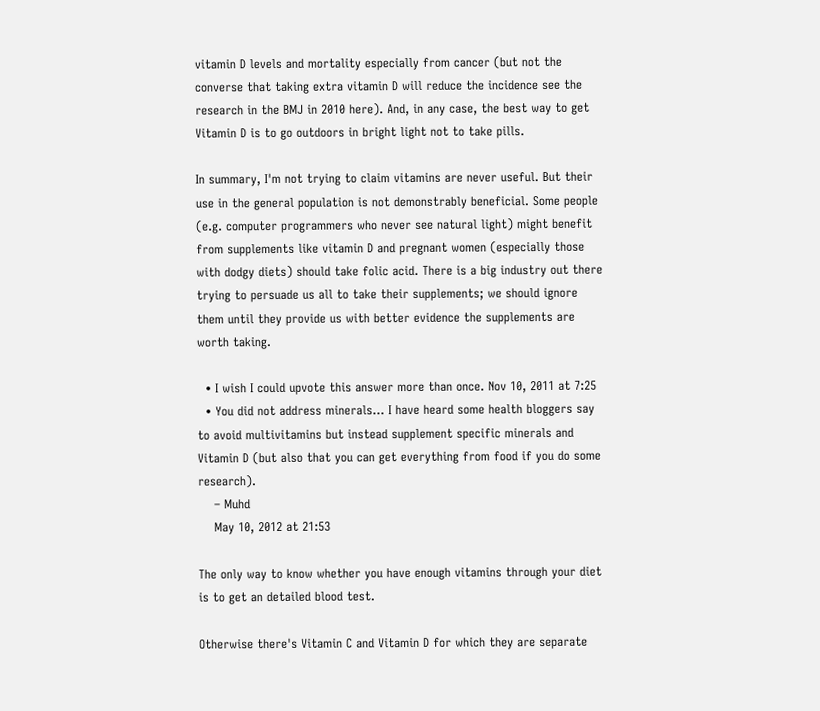vitamin D levels and mortality especially from cancer (but not the converse that taking extra vitamin D will reduce the incidence see the research in the BMJ in 2010 here). And, in any case, the best way to get Vitamin D is to go outdoors in bright light not to take pills.

In summary, I'm not trying to claim vitamins are never useful. But their use in the general population is not demonstrably beneficial. Some people (e.g. computer programmers who never see natural light) might benefit from supplements like vitamin D and pregnant women (especially those with dodgy diets) should take folic acid. There is a big industry out there trying to persuade us all to take their supplements; we should ignore them until they provide us with better evidence the supplements are worth taking.

  • I wish I could upvote this answer more than once. Nov 10, 2011 at 7:25
  • You did not address minerals... I have heard some health bloggers say to avoid multivitamins but instead supplement specific minerals and Vitamin D (but also that you can get everything from food if you do some research).
    – Muhd
    May 10, 2012 at 21:53

The only way to know whether you have enough vitamins through your diet is to get an detailed blood test.

Otherwise there's Vitamin C and Vitamin D for which they are separate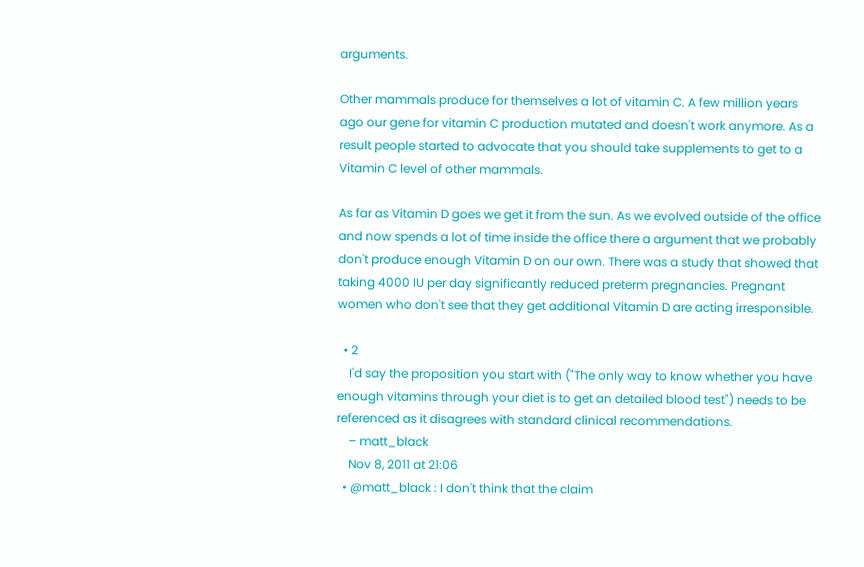arguments.

Other mammals produce for themselves a lot of vitamin C. A few million years ago our gene for vitamin C production mutated and doesn't work anymore. As a result people started to advocate that you should take supplements to get to a Vitamin C level of other mammals.

As far as Vitamin D goes we get it from the sun. As we evolved outside of the office and now spends a lot of time inside the office there a argument that we probably don't produce enough Vitamin D on our own. There was a study that showed that taking 4000 IU per day significantly reduced preterm pregnancies. Pregnant women who don't see that they get additional Vitamin D are acting irresponsible.

  • 2
    I'd say the proposition you start with ("The only way to know whether you have enough vitamins through your diet is to get an detailed blood test") needs to be referenced as it disagrees with standard clinical recommendations.
    – matt_black
    Nov 8, 2011 at 21:06
  • @matt_black : I don't think that the claim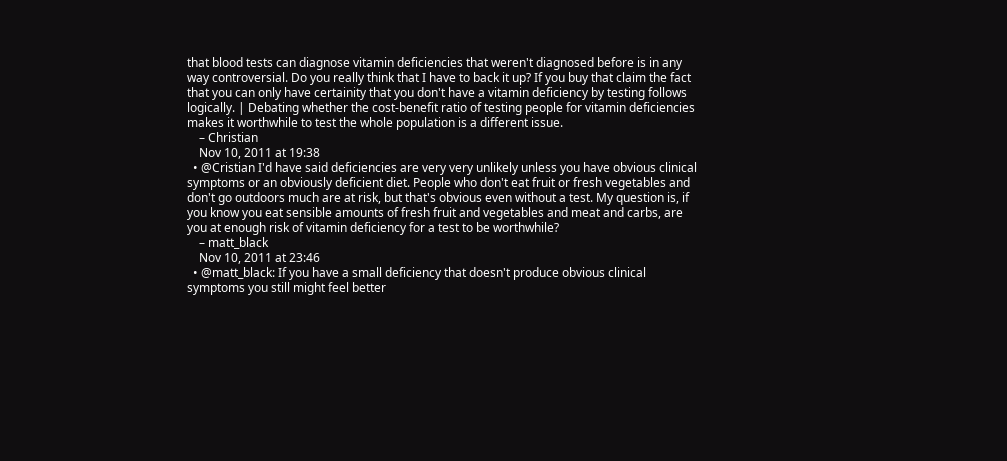that blood tests can diagnose vitamin deficiencies that weren't diagnosed before is in any way controversial. Do you really think that I have to back it up? If you buy that claim the fact that you can only have certainity that you don't have a vitamin deficiency by testing follows logically. | Debating whether the cost-benefit ratio of testing people for vitamin deficiencies makes it worthwhile to test the whole population is a different issue.
    – Christian
    Nov 10, 2011 at 19:38
  • @Cristian I'd have said deficiencies are very very unlikely unless you have obvious clinical symptoms or an obviously deficient diet. People who don't eat fruit or fresh vegetables and don't go outdoors much are at risk, but that's obvious even without a test. My question is, if you know you eat sensible amounts of fresh fruit and vegetables and meat and carbs, are you at enough risk of vitamin deficiency for a test to be worthwhile?
    – matt_black
    Nov 10, 2011 at 23:46
  • @matt_black: If you have a small deficiency that doesn't produce obvious clinical symptoms you still might feel better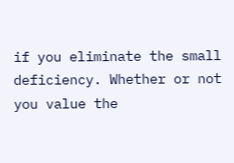if you eliminate the small deficiency. Whether or not you value the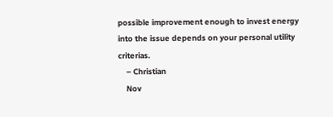possible improvement enough to invest energy into the issue depends on your personal utility criterias.
    – Christian
    Nov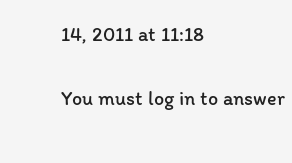14, 2011 at 11:18

You must log in to answer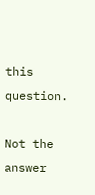this question.

Not the answer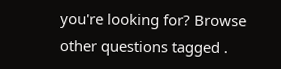you're looking for? Browse other questions tagged .